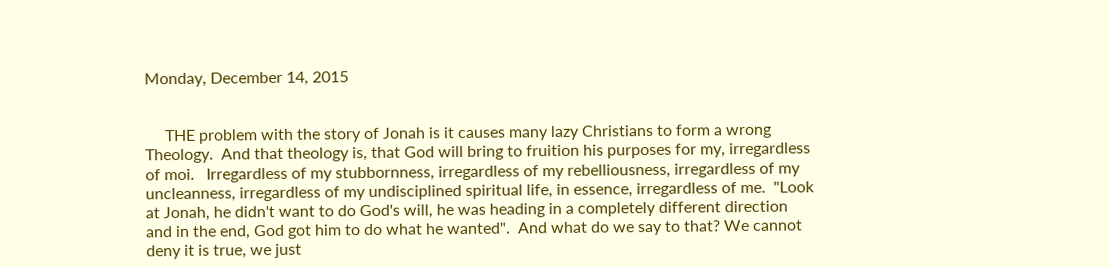Monday, December 14, 2015


     THE problem with the story of Jonah is it causes many lazy Christians to form a wrong Theology.  And that theology is, that God will bring to fruition his purposes for my, irregardless of moi.   Irregardless of my stubbornness, irregardless of my rebelliousness, irregardless of my uncleanness, irregardless of my undisciplined spiritual life, in essence, irregardless of me.  "Look at Jonah, he didn't want to do God's will, he was heading in a completely different direction and in the end, God got him to do what he wanted".  And what do we say to that? We cannot deny it is true, we just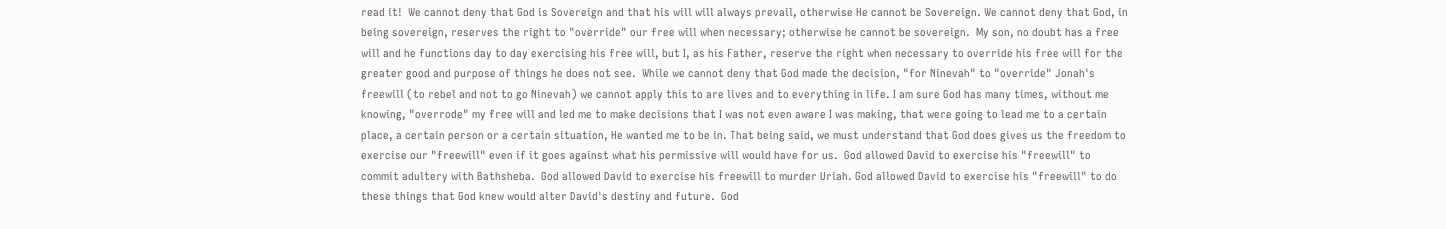read it!  We cannot deny that God is Sovereign and that his will will always prevail, otherwise He cannot be Sovereign. We cannot deny that God, in being sovereign, reserves the right to "override" our free will when necessary; otherwise he cannot be sovereign.  My son, no doubt has a free will and he functions day to day exercising his free will, but I, as his Father, reserve the right when necessary to override his free will for the greater good and purpose of things he does not see.  While we cannot deny that God made the decision, "for Ninevah" to "override" Jonah's freewill (to rebel and not to go Ninevah) we cannot apply this to are lives and to everything in life. I am sure God has many times, without me knowing, "overrode" my free will and led me to make decisions that I was not even aware I was making, that were going to lead me to a certain place, a certain person or a certain situation, He wanted me to be in. That being said, we must understand that God does gives us the freedom to exercise our "freewill" even if it goes against what his permissive will would have for us.  God allowed David to exercise his "freewill" to commit adultery with Bathsheba.  God allowed David to exercise his freewill to murder Uriah. God allowed David to exercise his "freewill" to do these things that God knew would alter David's destiny and future.  God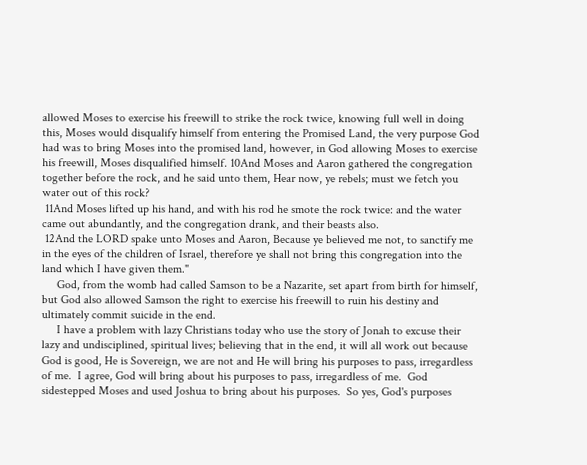allowed Moses to exercise his freewill to strike the rock twice, knowing full well in doing this, Moses would disqualify himself from entering the Promised Land, the very purpose God had was to bring Moses into the promised land, however, in God allowing Moses to exercise his freewill, Moses disqualified himself. 10And Moses and Aaron gathered the congregation together before the rock, and he said unto them, Hear now, ye rebels; must we fetch you water out of this rock?
 11And Moses lifted up his hand, and with his rod he smote the rock twice: and the water came out abundantly, and the congregation drank, and their beasts also.
 12And the LORD spake unto Moses and Aaron, Because ye believed me not, to sanctify me in the eyes of the children of Israel, therefore ye shall not bring this congregation into the land which I have given them."
     God, from the womb had called Samson to be a Nazarite, set apart from birth for himself, but God also allowed Samson the right to exercise his freewill to ruin his destiny and ultimately commit suicide in the end.
     I have a problem with lazy Christians today who use the story of Jonah to excuse their lazy and undisciplined, spiritual lives; believing that in the end, it will all work out because God is good, He is Sovereign, we are not and He will bring his purposes to pass, irregardless of me.  I agree, God will bring about his purposes to pass, irregardless of me.  God sidestepped Moses and used Joshua to bring about his purposes.  So yes, God's purposes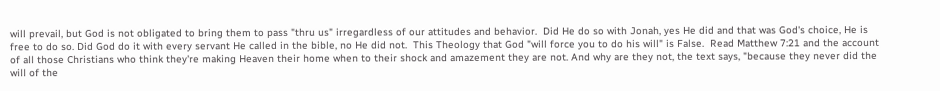will prevail, but God is not obligated to bring them to pass "thru us" irregardless of our attitudes and behavior.  Did He do so with Jonah, yes He did and that was God's choice, He is free to do so. Did God do it with every servant He called in the bible, no He did not.  This Theology that God "will force you to do his will" is False.  Read Matthew 7:21 and the account of all those Christians who think they're making Heaven their home when to their shock and amazement they are not. And why are they not, the text says, "because they never did the will of the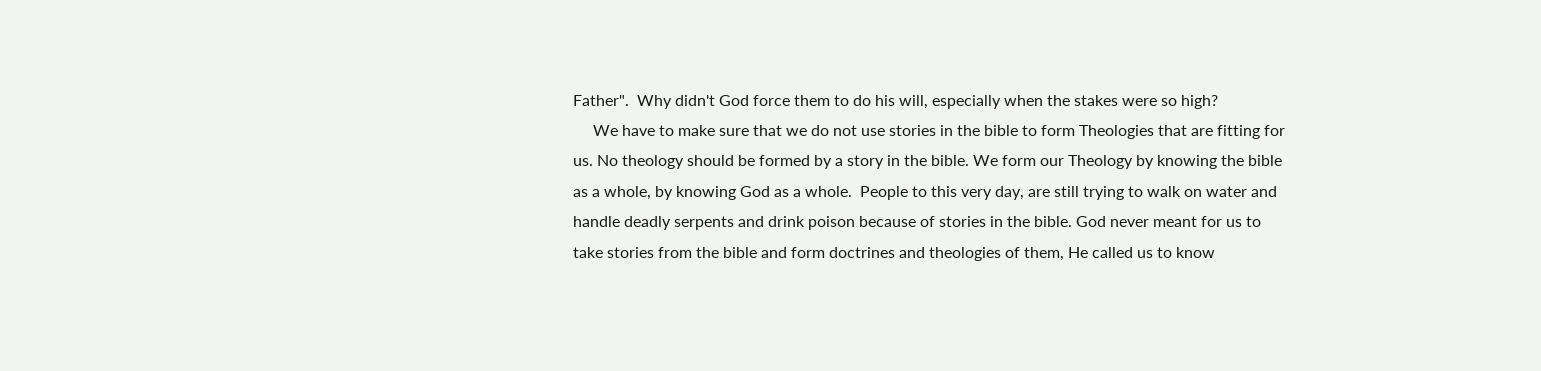Father".  Why didn't God force them to do his will, especially when the stakes were so high?
     We have to make sure that we do not use stories in the bible to form Theologies that are fitting for us. No theology should be formed by a story in the bible. We form our Theology by knowing the bible as a whole, by knowing God as a whole.  People to this very day, are still trying to walk on water and handle deadly serpents and drink poison because of stories in the bible. God never meant for us to take stories from the bible and form doctrines and theologies of them, He called us to know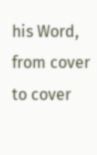his Word, from cover to cover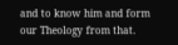and to know him and form our Theology from that.